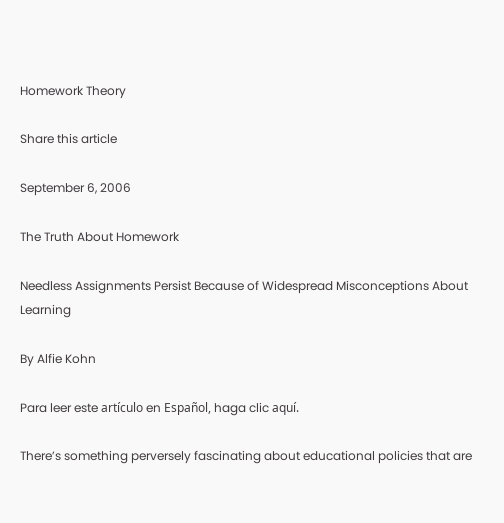Homework Theory

Share this article

September 6, 2006

The Truth About Homework

Needless Assignments Persist Because of Widespread Misconceptions About Learning

By Alfie Kohn

Para leer este artículo en Español, haga clic aquí.

There’s something perversely fascinating about educational policies that are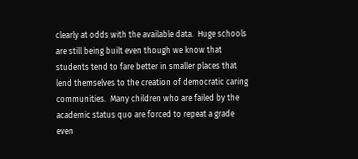clearly at odds with the available data.  Huge schools are still being built even though we know that students tend to fare better in smaller places that lend themselves to the creation of democratic caring communities.  Many children who are failed by the academic status quo are forced to repeat a grade even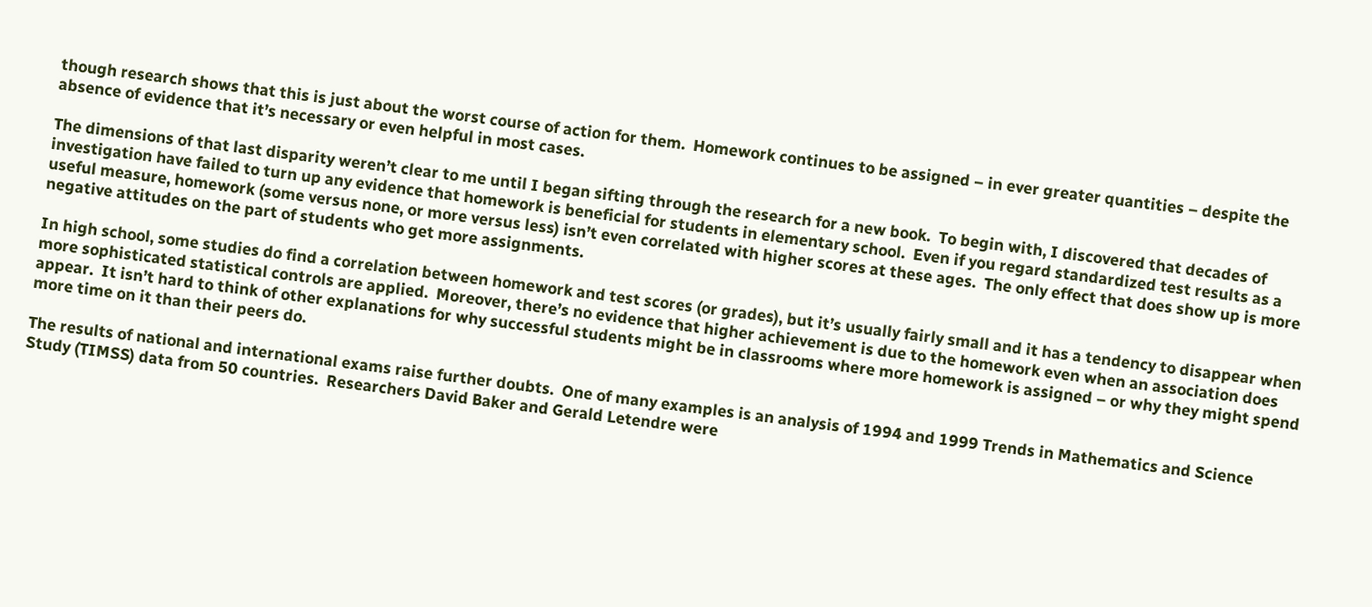though research shows that this is just about the worst course of action for them.  Homework continues to be assigned – in ever greater quantities – despite the absence of evidence that it’s necessary or even helpful in most cases.

The dimensions of that last disparity weren’t clear to me until I began sifting through the research for a new book.  To begin with, I discovered that decades of investigation have failed to turn up any evidence that homework is beneficial for students in elementary school.  Even if you regard standardized test results as a useful measure, homework (some versus none, or more versus less) isn’t even correlated with higher scores at these ages.  The only effect that does show up is more negative attitudes on the part of students who get more assignments.

In high school, some studies do find a correlation between homework and test scores (or grades), but it’s usually fairly small and it has a tendency to disappear when more sophisticated statistical controls are applied.  Moreover, there’s no evidence that higher achievement is due to the homework even when an association does appear.  It isn’t hard to think of other explanations for why successful students might be in classrooms where more homework is assigned – or why they might spend more time on it than their peers do.

The results of national and international exams raise further doubts.  One of many examples is an analysis of 1994 and 1999 Trends in Mathematics and Science Study (TIMSS) data from 50 countries.  Researchers David Baker and Gerald Letendre were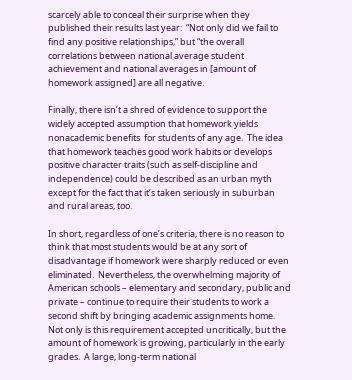scarcely able to conceal their surprise when they published their results last year:  “Not only did we fail to find any positive relationships,” but “the overall correlations between national average student achievement and national averages in [amount of homework assigned] are all negative.

Finally, there isn’t a shred of evidence to support the widely accepted assumption that homework yields nonacademic benefits  for students of any age.  The idea that homework teaches good work habits or develops positive character traits (such as self-discipline and independence) could be described as an urban myth except for the fact that it’s taken seriously in suburban and rural areas, too.

In short, regardless of one’s criteria, there is no reason to think that most students would be at any sort of disadvantage if homework were sharply reduced or even eliminated.  Nevertheless, the overwhelming majority of American schools – elementary and secondary, public and private – continue to require their students to work a second shift by bringing academic assignments home.  Not only is this requirement accepted uncritically, but the amount of homework is growing, particularly in the early grades.  A large, long-term national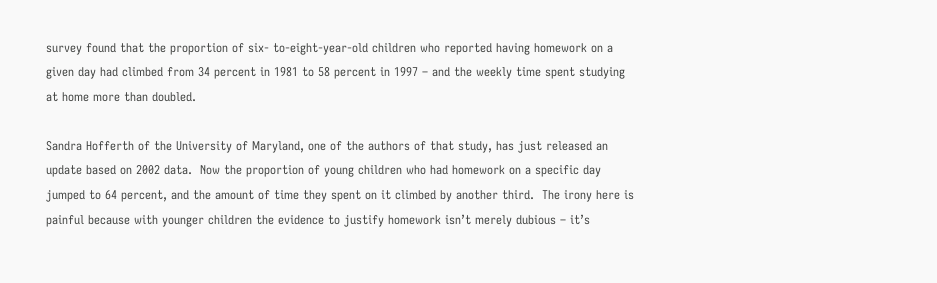survey found that the proportion of six- to-eight-year-old children who reported having homework on a given day had climbed from 34 percent in 1981 to 58 percent in 1997 – and the weekly time spent studying at home more than doubled.

Sandra Hofferth of the University of Maryland, one of the authors of that study, has just released an update based on 2002 data.  Now the proportion of young children who had homework on a specific day jumped to 64 percent, and the amount of time they spent on it climbed by another third.  The irony here is painful because with younger children the evidence to justify homework isn’t merely dubious – it’s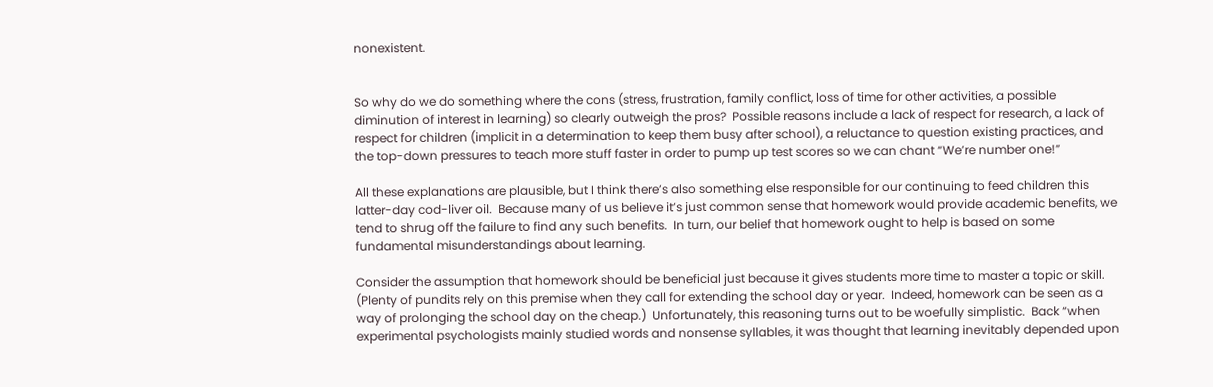nonexistent.


So why do we do something where the cons (stress, frustration, family conflict, loss of time for other activities, a possible diminution of interest in learning) so clearly outweigh the pros?  Possible reasons include a lack of respect for research, a lack of respect for children (implicit in a determination to keep them busy after school), a reluctance to question existing practices, and the top-down pressures to teach more stuff faster in order to pump up test scores so we can chant “We’re number one!”

All these explanations are plausible, but I think there’s also something else responsible for our continuing to feed children this latter-day cod-liver oil.  Because many of us believe it’s just common sense that homework would provide academic benefits, we tend to shrug off the failure to find any such benefits.  In turn, our belief that homework ought to help is based on some fundamental misunderstandings about learning.

Consider the assumption that homework should be beneficial just because it gives students more time to master a topic or skill.  (Plenty of pundits rely on this premise when they call for extending the school day or year.  Indeed, homework can be seen as a way of prolonging the school day on the cheap.)  Unfortunately, this reasoning turns out to be woefully simplistic.  Back “when experimental psychologists mainly studied words and nonsense syllables, it was thought that learning inevitably depended upon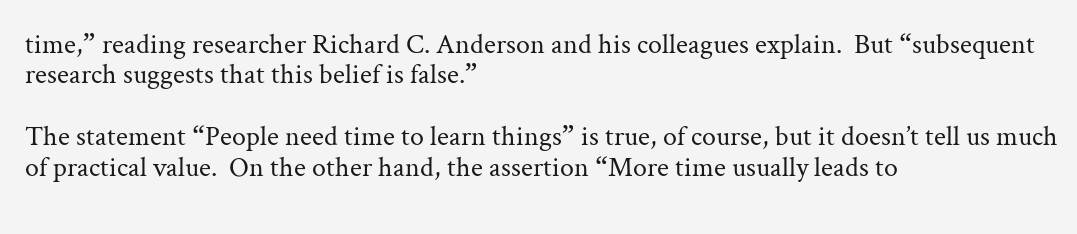time,” reading researcher Richard C. Anderson and his colleagues explain.  But “subsequent research suggests that this belief is false.”

The statement “People need time to learn things” is true, of course, but it doesn’t tell us much of practical value.  On the other hand, the assertion “More time usually leads to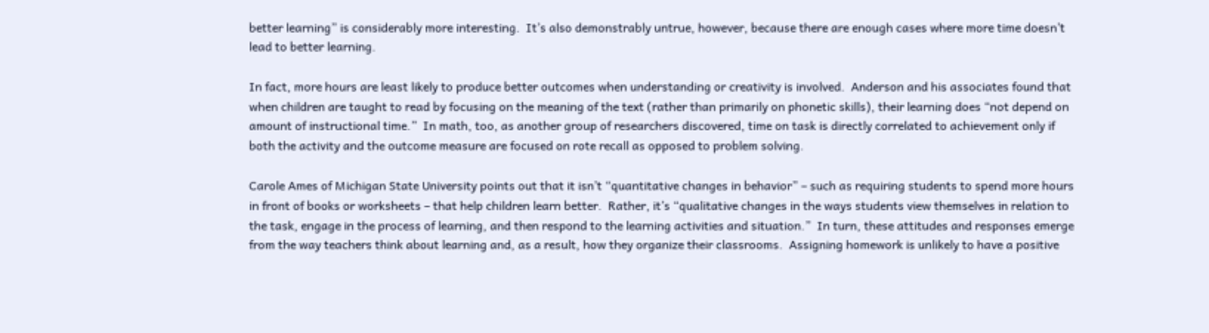better learning” is considerably more interesting.  It’s also demonstrably untrue, however, because there are enough cases where more time doesn’t lead to better learning.

In fact, more hours are least likely to produce better outcomes when understanding or creativity is involved.  Anderson and his associates found that when children are taught to read by focusing on the meaning of the text (rather than primarily on phonetic skills), their learning does “not depend on amount of instructional time.”  In math, too, as another group of researchers discovered, time on task is directly correlated to achievement only if both the activity and the outcome measure are focused on rote recall as opposed to problem solving.

Carole Ames of Michigan State University points out that it isn’t “quantitative changes in behavior” – such as requiring students to spend more hours in front of books or worksheets – that help children learn better.  Rather, it’s “qualitative changes in the ways students view themselves in relation to the task, engage in the process of learning, and then respond to the learning activities and situation.”  In turn, these attitudes and responses emerge from the way teachers think about learning and, as a result, how they organize their classrooms.  Assigning homework is unlikely to have a positive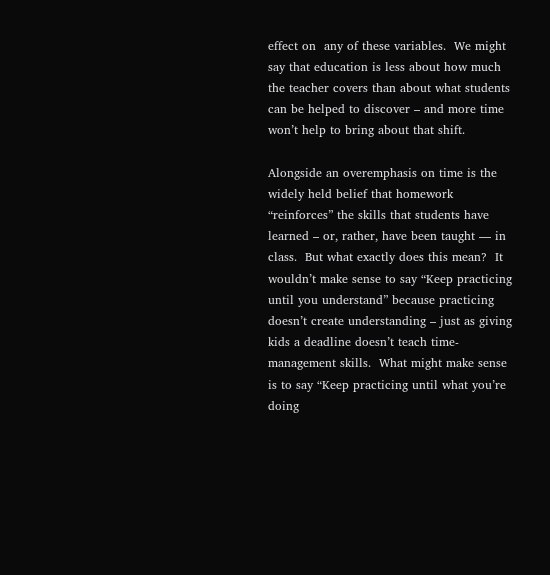effect on  any of these variables.  We might say that education is less about how much the teacher covers than about what students can be helped to discover – and more time won’t help to bring about that shift.

Alongside an overemphasis on time is the widely held belief that homework “reinforces” the skills that students have learned – or, rather, have been taught — in class.  But what exactly does this mean?  It wouldn’t make sense to say “Keep practicing until you understand” because practicing doesn’t create understanding – just as giving kids a deadline doesn’t teach time-management skills.  What might make sense is to say “Keep practicing until what you’re doing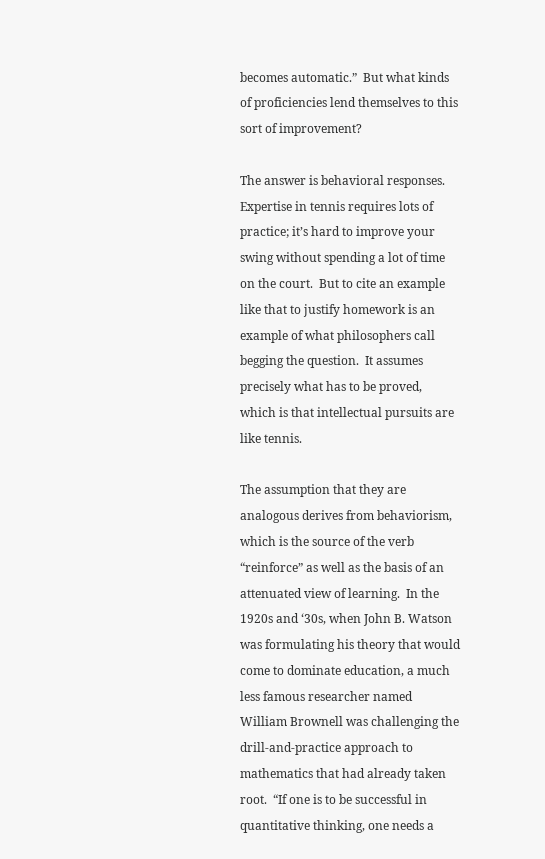becomes automatic.”  But what kinds of proficiencies lend themselves to this sort of improvement?

The answer is behavioral responses.  Expertise in tennis requires lots of practice; it’s hard to improve your swing without spending a lot of time on the court.  But to cite an example like that to justify homework is an example of what philosophers call begging the question.  It assumes precisely what has to be proved, which is that intellectual pursuits are like tennis.

The assumption that they are analogous derives from behaviorism, which is the source of the verb “reinforce” as well as the basis of an attenuated view of learning.  In the 1920s and ‘30s, when John B. Watson was formulating his theory that would come to dominate education, a much less famous researcher named William Brownell was challenging the drill-and-practice approach to mathematics that had already taken root.  “If one is to be successful in quantitative thinking, one needs a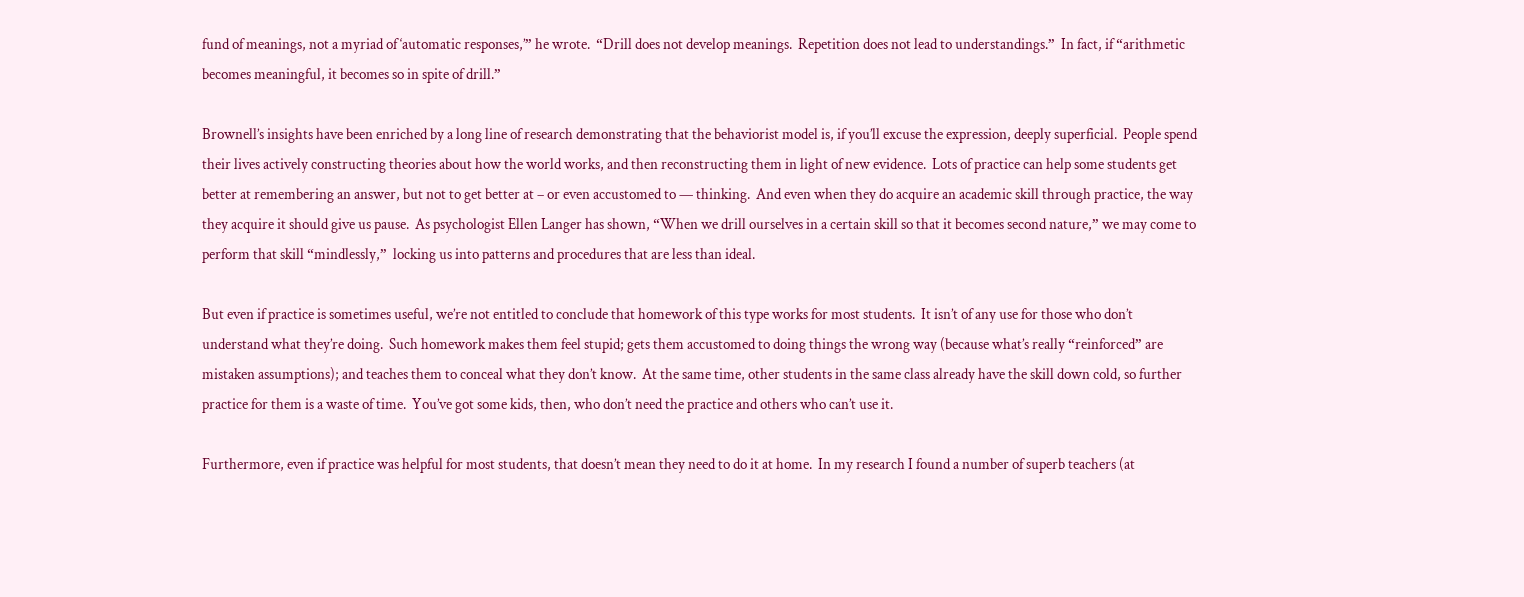fund of meanings, not a myriad of ‘automatic responses,’” he wrote.  “Drill does not develop meanings.  Repetition does not lead to understandings.”  In fact, if “arithmetic becomes meaningful, it becomes so in spite of drill.”

Brownell’s insights have been enriched by a long line of research demonstrating that the behaviorist model is, if you’ll excuse the expression, deeply superficial.  People spend their lives actively constructing theories about how the world works, and then reconstructing them in light of new evidence.  Lots of practice can help some students get better at remembering an answer, but not to get better at – or even accustomed to — thinking.  And even when they do acquire an academic skill through practice, the way they acquire it should give us pause.  As psychologist Ellen Langer has shown, “When we drill ourselves in a certain skill so that it becomes second nature,” we may come to perform that skill “mindlessly,”  locking us into patterns and procedures that are less than ideal.

But even if practice is sometimes useful, we’re not entitled to conclude that homework of this type works for most students.  It isn’t of any use for those who don’t understand what they’re doing.  Such homework makes them feel stupid; gets them accustomed to doing things the wrong way (because what’s really “reinforced” are mistaken assumptions); and teaches them to conceal what they don’t know.  At the same time, other students in the same class already have the skill down cold, so further practice for them is a waste of time.  You’ve got some kids, then, who don’t need the practice and others who can’t use it.

Furthermore, even if practice was helpful for most students, that doesn’t mean they need to do it at home.  In my research I found a number of superb teachers (at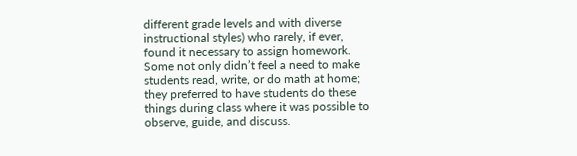different grade levels and with diverse instructional styles) who rarely, if ever, found it necessary to assign homework.  Some not only didn’t feel a need to make students read, write, or do math at home; they preferred to have students do these things during class where it was possible to observe, guide, and discuss.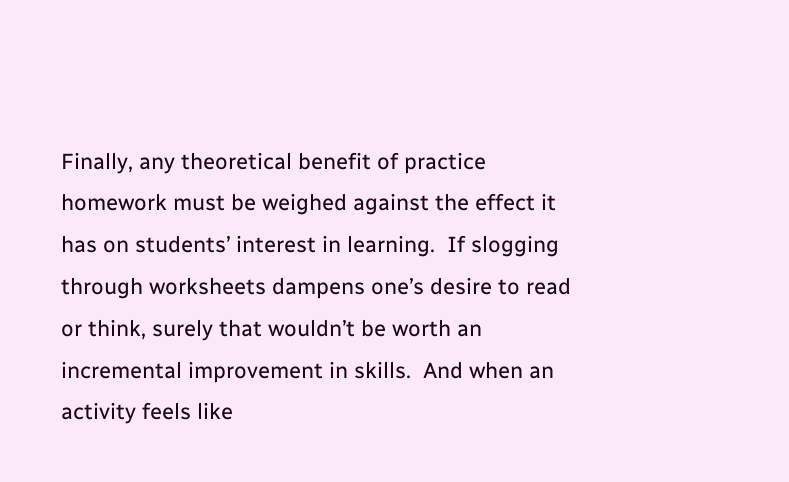Finally, any theoretical benefit of practice homework must be weighed against the effect it has on students’ interest in learning.  If slogging through worksheets dampens one’s desire to read or think, surely that wouldn’t be worth an incremental improvement in skills.  And when an activity feels like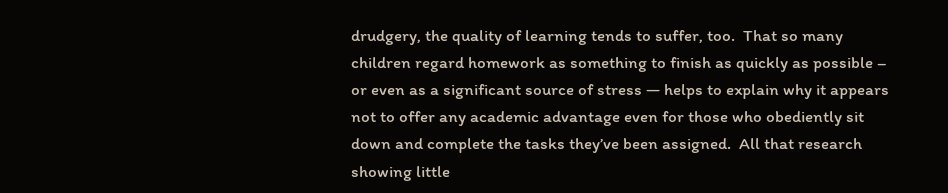drudgery, the quality of learning tends to suffer, too.  That so many children regard homework as something to finish as quickly as possible – or even as a significant source of stress — helps to explain why it appears not to offer any academic advantage even for those who obediently sit down and complete the tasks they’ve been assigned.  All that research showing little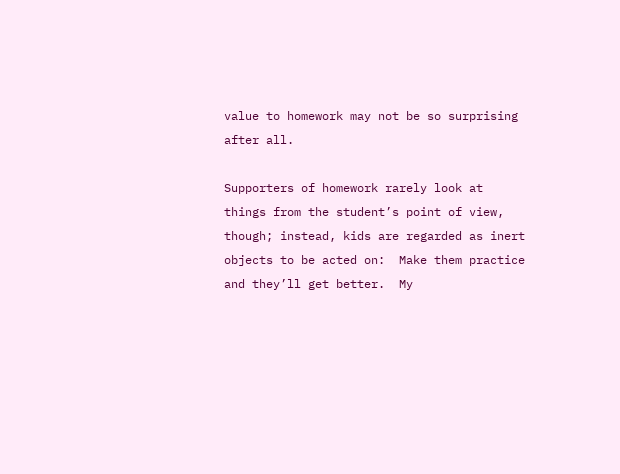value to homework may not be so surprising after all.

Supporters of homework rarely look at things from the student’s point of view, though; instead, kids are regarded as inert objects to be acted on:  Make them practice and they’ll get better.  My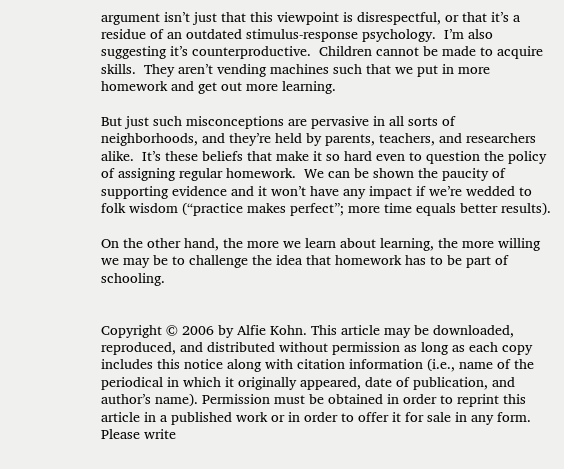argument isn’t just that this viewpoint is disrespectful, or that it’s a residue of an outdated stimulus-response psychology.  I’m also suggesting it’s counterproductive.  Children cannot be made to acquire skills.  They aren’t vending machines such that we put in more homework and get out more learning.

But just such misconceptions are pervasive in all sorts of neighborhoods, and they’re held by parents, teachers, and researchers alike.  It’s these beliefs that make it so hard even to question the policy of assigning regular homework.  We can be shown the paucity of supporting evidence and it won’t have any impact if we’re wedded to folk wisdom (“practice makes perfect”; more time equals better results).

On the other hand, the more we learn about learning, the more willing we may be to challenge the idea that homework has to be part of schooling.


Copyright © 2006 by Alfie Kohn. This article may be downloaded, reproduced, and distributed without permission as long as each copy includes this notice along with citation information (i.e., name of the periodical in which it originally appeared, date of publication, and author’s name). Permission must be obtained in order to reprint this article in a published work or in order to offer it for sale in any form. Please write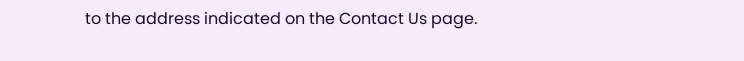to the address indicated on the Contact Us page.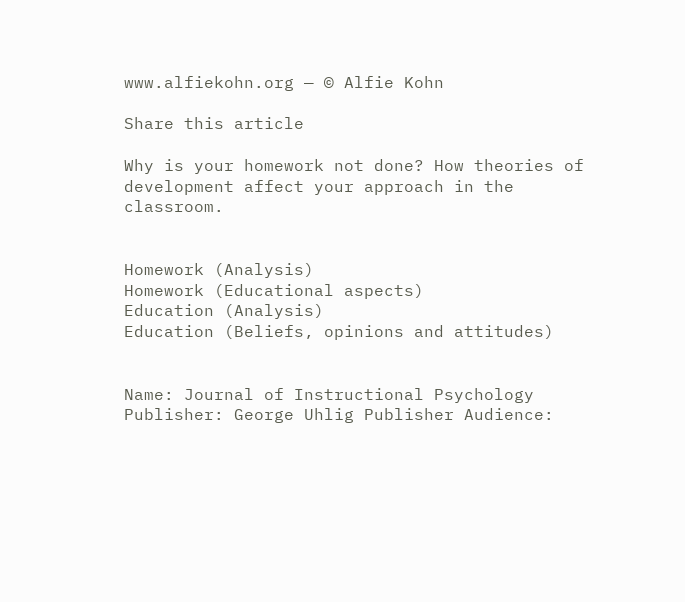www.alfiekohn.org — © Alfie Kohn

Share this article

Why is your homework not done? How theories of development affect your approach in the classroom.


Homework (Analysis)
Homework (Educational aspects)
Education (Analysis)
Education (Beliefs, opinions and attitudes)


Name: Journal of Instructional Psychology Publisher: George Uhlig Publisher Audience: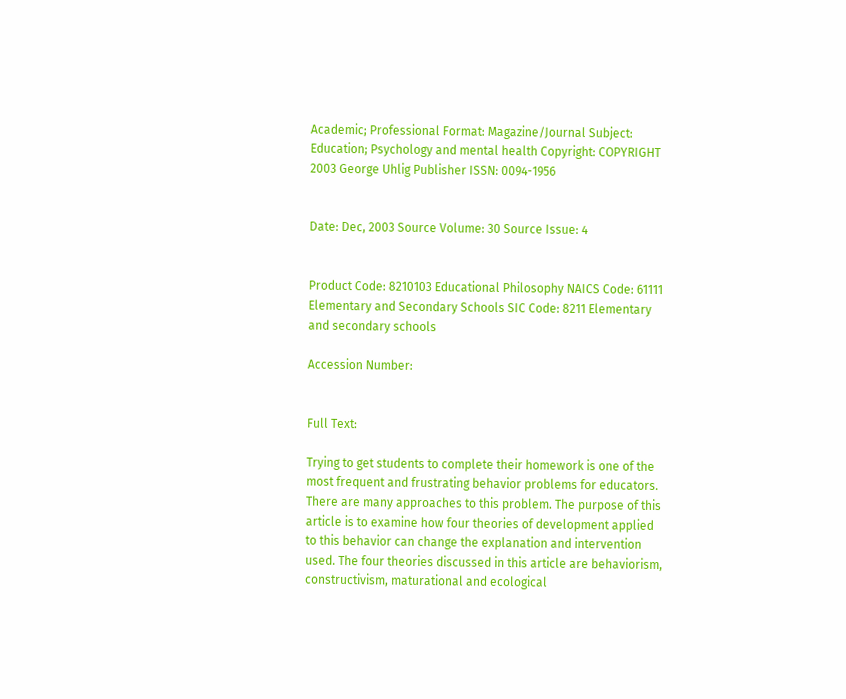Academic; Professional Format: Magazine/Journal Subject: Education; Psychology and mental health Copyright: COPYRIGHT 2003 George Uhlig Publisher ISSN: 0094-1956


Date: Dec, 2003 Source Volume: 30 Source Issue: 4


Product Code: 8210103 Educational Philosophy NAICS Code: 61111 Elementary and Secondary Schools SIC Code: 8211 Elementary and secondary schools

Accession Number:


Full Text:

Trying to get students to complete their homework is one of the most frequent and frustrating behavior problems for educators. There are many approaches to this problem. The purpose of this article is to examine how four theories of development applied to this behavior can change the explanation and intervention used. The four theories discussed in this article are behaviorism, constructivism, maturational and ecological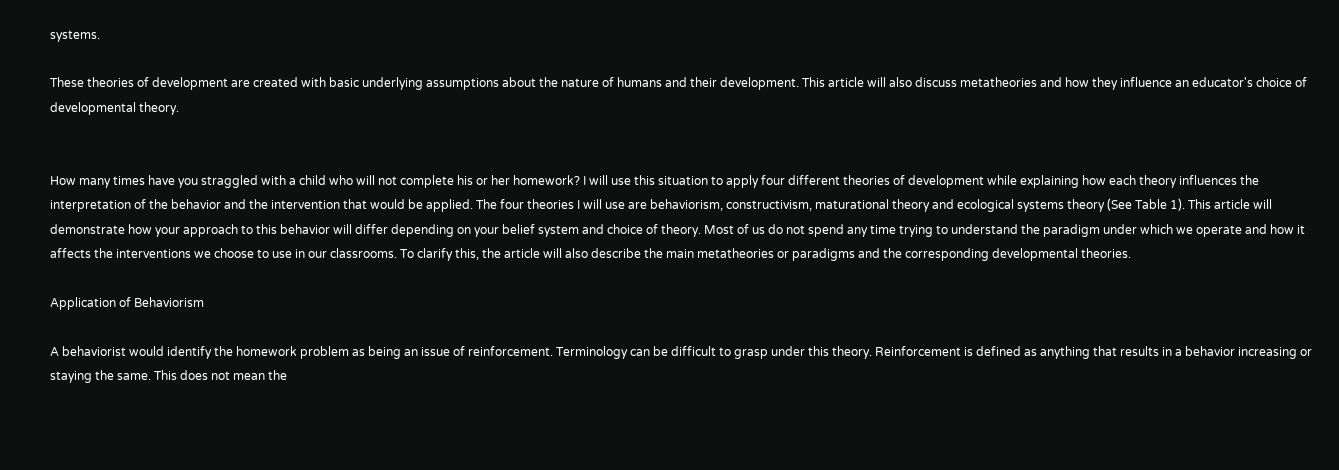systems.

These theories of development are created with basic underlying assumptions about the nature of humans and their development. This article will also discuss metatheories and how they influence an educator's choice of developmental theory.


How many times have you straggled with a child who will not complete his or her homework? I will use this situation to apply four different theories of development while explaining how each theory influences the interpretation of the behavior and the intervention that would be applied. The four theories I will use are behaviorism, constructivism, maturational theory and ecological systems theory (See Table 1). This article will demonstrate how your approach to this behavior will differ depending on your belief system and choice of theory. Most of us do not spend any time trying to understand the paradigm under which we operate and how it affects the interventions we choose to use in our classrooms. To clarify this, the article will also describe the main metatheories or paradigms and the corresponding developmental theories.

Application of Behaviorism

A behaviorist would identify the homework problem as being an issue of reinforcement. Terminology can be difficult to grasp under this theory. Reinforcement is defined as anything that results in a behavior increasing or staying the same. This does not mean the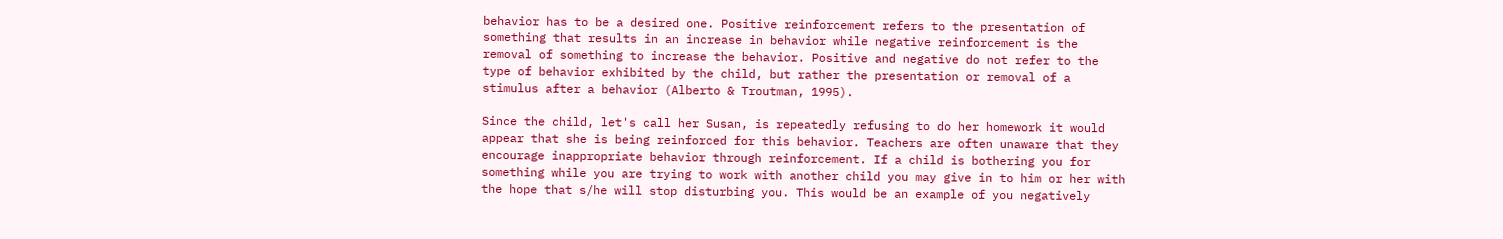behavior has to be a desired one. Positive reinforcement refers to the presentation of something that results in an increase in behavior while negative reinforcement is the removal of something to increase the behavior. Positive and negative do not refer to the type of behavior exhibited by the child, but rather the presentation or removal of a stimulus after a behavior (Alberto & Troutman, 1995).

Since the child, let's call her Susan, is repeatedly refusing to do her homework it would appear that she is being reinforced for this behavior. Teachers are often unaware that they encourage inappropriate behavior through reinforcement. If a child is bothering you for something while you are trying to work with another child you may give in to him or her with the hope that s/he will stop disturbing you. This would be an example of you negatively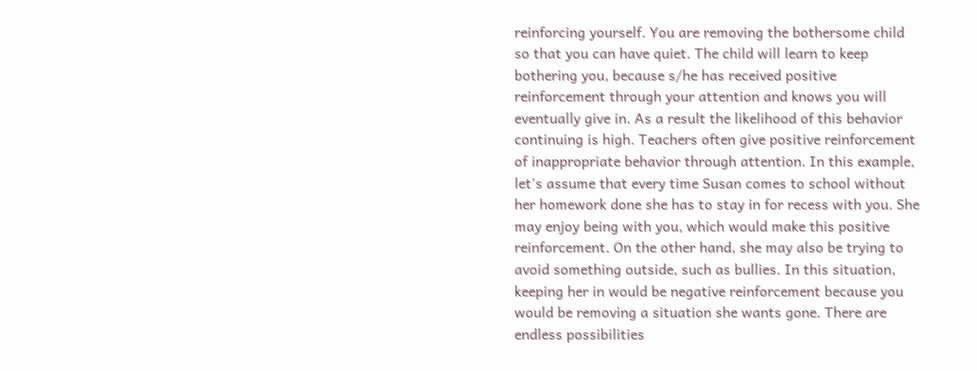reinforcing yourself. You are removing the bothersome child so that you can have quiet. The child will learn to keep bothering you, because s/he has received positive reinforcement through your attention and knows you will eventually give in. As a result the likelihood of this behavior continuing is high. Teachers often give positive reinforcement of inappropriate behavior through attention. In this example, let's assume that every time Susan comes to school without her homework done she has to stay in for recess with you. She may enjoy being with you, which would make this positive reinforcement. On the other hand, she may also be trying to avoid something outside, such as bullies. In this situation, keeping her in would be negative reinforcement because you would be removing a situation she wants gone. There are endless possibilities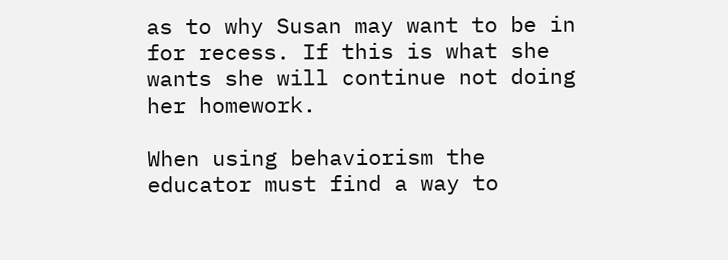as to why Susan may want to be in for recess. If this is what she wants she will continue not doing her homework.

When using behaviorism the educator must find a way to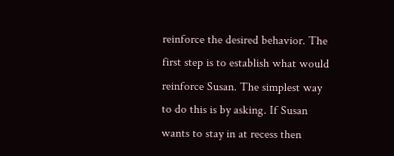reinforce the desired behavior. The first step is to establish what would reinforce Susan. The simplest way to do this is by asking. If Susan wants to stay in at recess then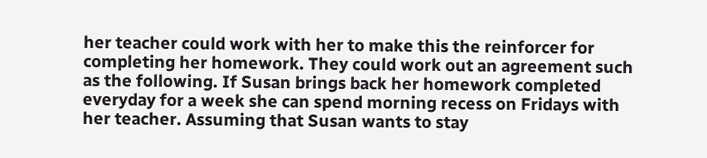her teacher could work with her to make this the reinforcer for completing her homework. They could work out an agreement such as the following. If Susan brings back her homework completed everyday for a week she can spend morning recess on Fridays with her teacher. Assuming that Susan wants to stay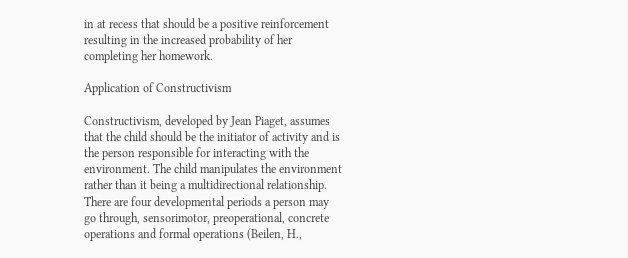in at recess that should be a positive reinforcement resulting in the increased probability of her completing her homework.

Application of Constructivism

Constructivism, developed by Jean Piaget, assumes that the child should be the initiator of activity and is the person responsible for interacting with the environment. The child manipulates the environment rather than it being a multidirectional relationship. There are four developmental periods a person may go through, sensorimotor, preoperational, concrete operations and formal operations (Beilen, H.,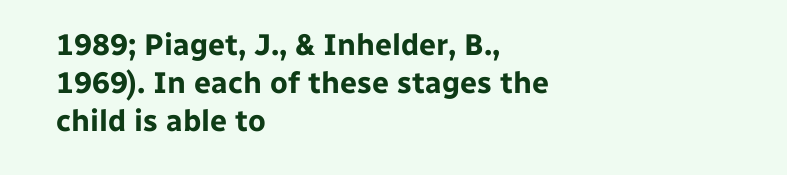1989; Piaget, J., & Inhelder, B., 1969). In each of these stages the child is able to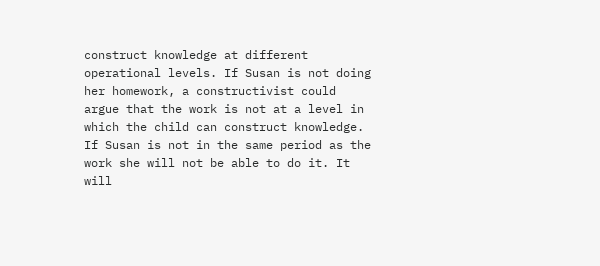construct knowledge at different operational levels. If Susan is not doing her homework, a constructivist could argue that the work is not at a level in which the child can construct knowledge. If Susan is not in the same period as the work she will not be able to do it. It will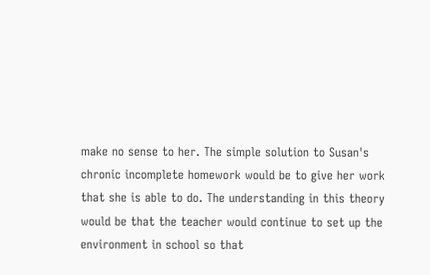make no sense to her. The simple solution to Susan's chronic incomplete homework would be to give her work that she is able to do. The understanding in this theory would be that the teacher would continue to set up the environment in school so that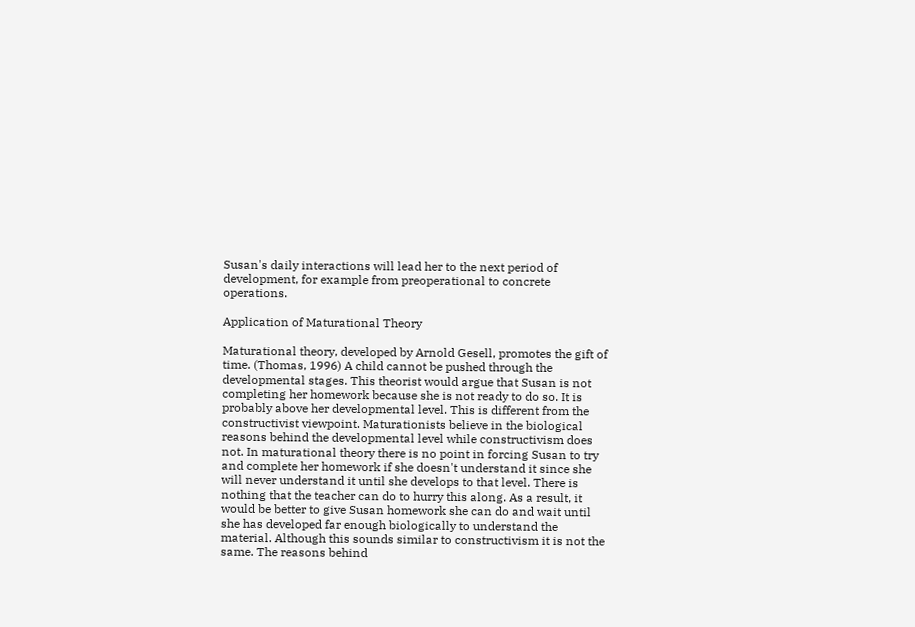Susan's daily interactions will lead her to the next period of development, for example from preoperational to concrete operations.

Application of Maturational Theory

Maturational theory, developed by Arnold Gesell, promotes the gift of time. (Thomas, 1996) A child cannot be pushed through the developmental stages. This theorist would argue that Susan is not completing her homework because she is not ready to do so. It is probably above her developmental level. This is different from the constructivist viewpoint. Maturationists believe in the biological reasons behind the developmental level while constructivism does not. In maturational theory there is no point in forcing Susan to try and complete her homework if she doesn't understand it since she will never understand it until she develops to that level. There is nothing that the teacher can do to hurry this along. As a result, it would be better to give Susan homework she can do and wait until she has developed far enough biologically to understand the material. Although this sounds similar to constructivism it is not the same. The reasons behind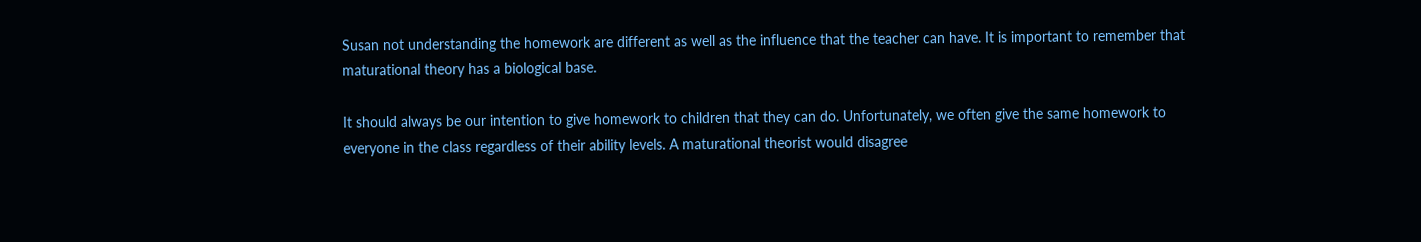Susan not understanding the homework are different as well as the influence that the teacher can have. It is important to remember that maturational theory has a biological base.

It should always be our intention to give homework to children that they can do. Unfortunately, we often give the same homework to everyone in the class regardless of their ability levels. A maturational theorist would disagree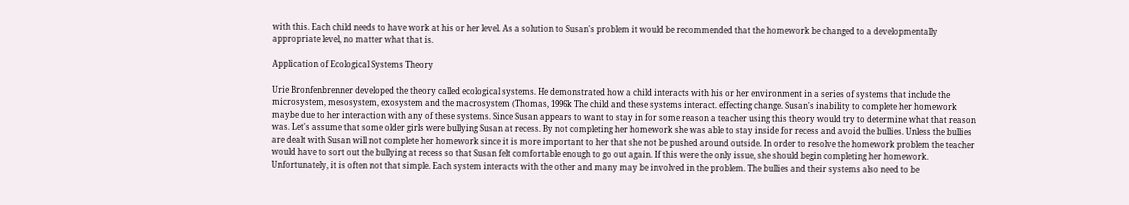with this. Each child needs to have work at his or her level. As a solution to Susan's problem it would be recommended that the homework be changed to a developmentally appropriate level, no matter what that is.

Application of Ecological Systems Theory

Urie Bronfenbrenner developed the theory called ecological systems. He demonstrated how a child interacts with his or her environment in a series of systems that include the microsystem, mesosystem, exosystem and the macrosystem (Thomas, 1996k The child and these systems interact. effecting change. Susan's inability to complete her homework maybe due to her interaction with any of these systems. Since Susan appears to want to stay in for some reason a teacher using this theory would try to determine what that reason was. Let's assume that some older girls were bullying Susan at recess. By not completing her homework she was able to stay inside for recess and avoid the bullies. Unless the bullies are dealt with Susan will not complete her homework since it is more important to her that she not be pushed around outside. In order to resolve the homework problem the teacher would have to sort out the bullying at recess so that Susan felt comfortable enough to go out again. If this were the only issue, she should begin completing her homework. Unfortunately, it is often not that simple. Each system interacts with the other and many may be involved in the problem. The bullies and their systems also need to be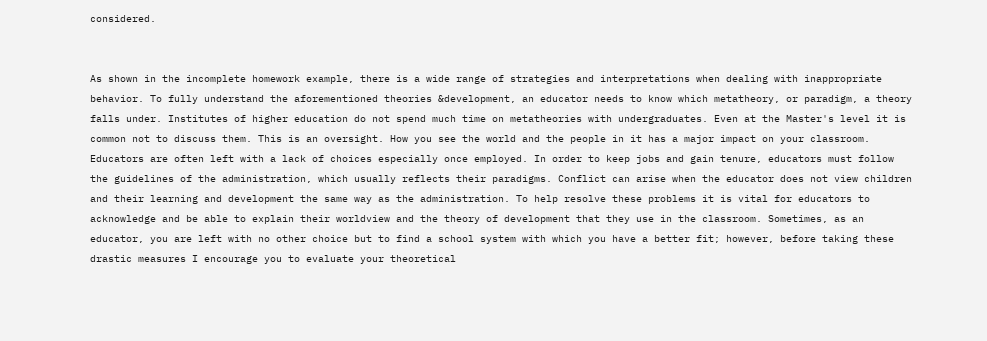considered.


As shown in the incomplete homework example, there is a wide range of strategies and interpretations when dealing with inappropriate behavior. To fully understand the aforementioned theories &development, an educator needs to know which metatheory, or paradigm, a theory falls under. Institutes of higher education do not spend much time on metatheories with undergraduates. Even at the Master's level it is common not to discuss them. This is an oversight. How you see the world and the people in it has a major impact on your classroom. Educators are often left with a lack of choices especially once employed. In order to keep jobs and gain tenure, educators must follow the guidelines of the administration, which usually reflects their paradigms. Conflict can arise when the educator does not view children and their learning and development the same way as the administration. To help resolve these problems it is vital for educators to acknowledge and be able to explain their worldview and the theory of development that they use in the classroom. Sometimes, as an educator, you are left with no other choice but to find a school system with which you have a better fit; however, before taking these drastic measures I encourage you to evaluate your theoretical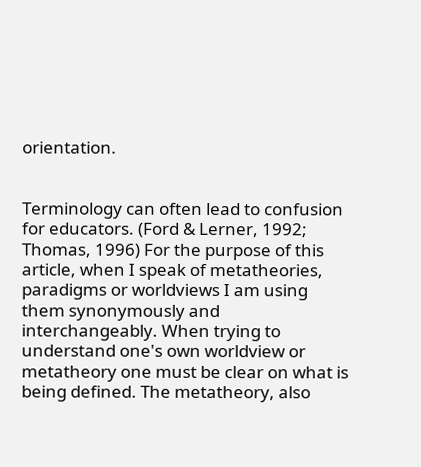orientation.


Terminology can often lead to confusion for educators. (Ford & Lerner, 1992; Thomas, 1996) For the purpose of this article, when I speak of metatheories, paradigms or worldviews I am using them synonymously and interchangeably. When trying to understand one's own worldview or metatheory one must be clear on what is being defined. The metatheory, also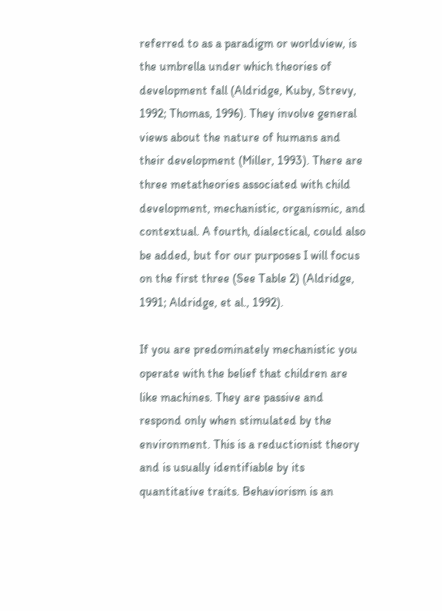referred to as a paradigm or worldview, is the umbrella under which theories of development fall (Aldridge, Kuby, Strevy, 1992; Thomas, 1996). They involve general views about the nature of humans and their development (Miller, 1993). There are three metatheories associated with child development, mechanistic, organismic, and contextual. A fourth, dialectical, could also be added, but for our purposes I will focus on the first three (See Table 2) (Aldridge, 1991; Aldridge, et al., 1992).

If you are predominately mechanistic you operate with the belief that children are like machines. They are passive and respond only when stimulated by the environment. This is a reductionist theory and is usually identifiable by its quantitative traits. Behaviorism is an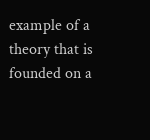example of a theory that is founded on a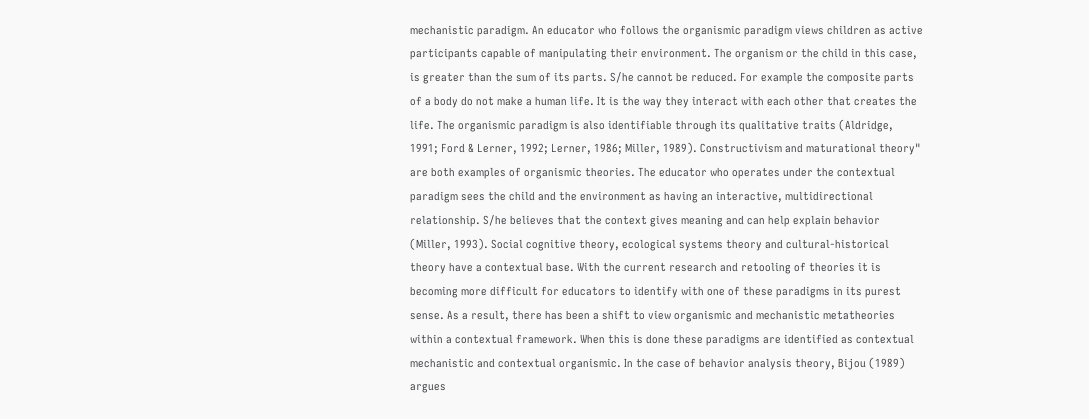mechanistic paradigm. An educator who follows the organismic paradigm views children as active participants capable of manipulating their environment. The organism or the child in this case, is greater than the sum of its parts. S/he cannot be reduced. For example the composite parts of a body do not make a human life. It is the way they interact with each other that creates the life. The organismic paradigm is also identifiable through its qualitative traits (Aldridge, 1991; Ford & Lerner, 1992; Lerner, 1986; Miller, 1989). Constructivism and maturational theory" are both examples of organismic theories. The educator who operates under the contextual paradigm sees the child and the environment as having an interactive, multidirectional relationship. S/he believes that the context gives meaning and can help explain behavior (Miller, 1993). Social cognitive theory, ecological systems theory and cultural-historical theory have a contextual base. With the current research and retooling of theories it is becoming more difficult for educators to identify with one of these paradigms in its purest sense. As a result, there has been a shift to view organismic and mechanistic metatheories within a contextual framework. When this is done these paradigms are identified as contextual mechanistic and contextual organismic. In the case of behavior analysis theory, Bijou (1989) argues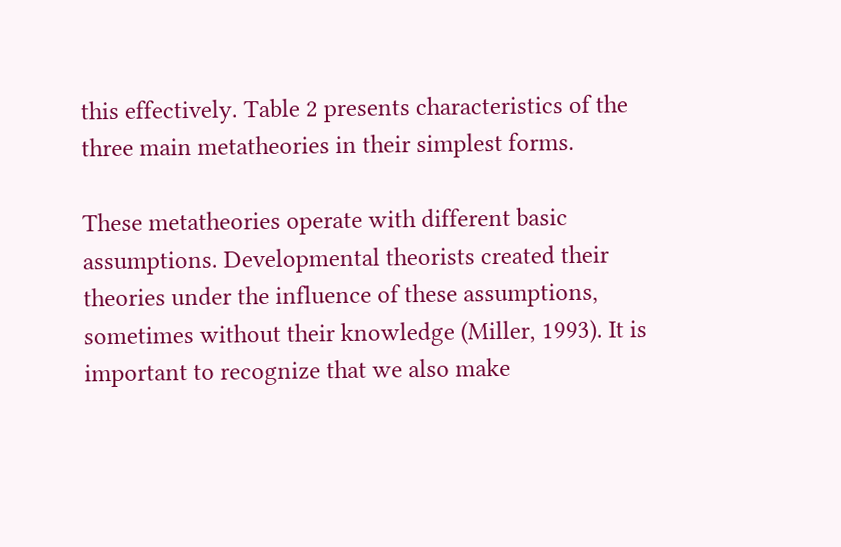this effectively. Table 2 presents characteristics of the three main metatheories in their simplest forms.

These metatheories operate with different basic assumptions. Developmental theorists created their theories under the influence of these assumptions, sometimes without their knowledge (Miller, 1993). It is important to recognize that we also make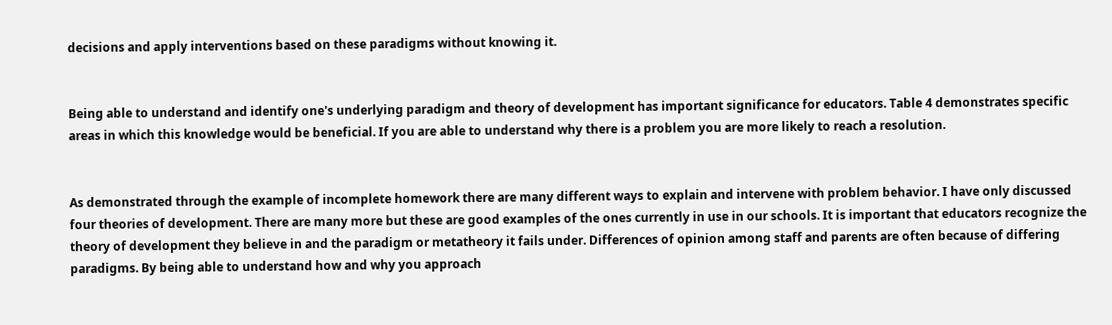decisions and apply interventions based on these paradigms without knowing it.


Being able to understand and identify one's underlying paradigm and theory of development has important significance for educators. Table 4 demonstrates specific areas in which this knowledge would be beneficial. If you are able to understand why there is a problem you are more likely to reach a resolution.


As demonstrated through the example of incomplete homework there are many different ways to explain and intervene with problem behavior. I have only discussed four theories of development. There are many more but these are good examples of the ones currently in use in our schools. It is important that educators recognize the theory of development they believe in and the paradigm or metatheory it fails under. Differences of opinion among staff and parents are often because of differing paradigms. By being able to understand how and why you approach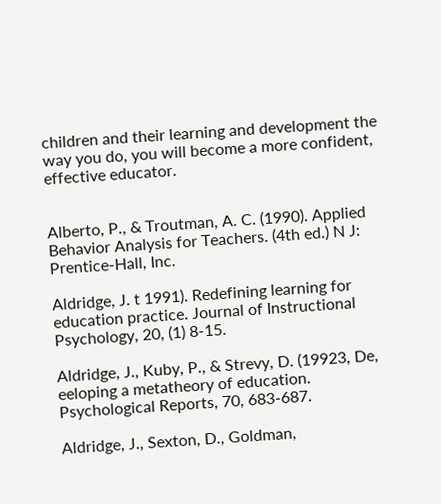children and their learning and development the way you do, you will become a more confident, effective educator.


Alberto, P., & Troutman, A. C. (1990). Applied Behavior Analysis for Teachers. (4th ed.) N J: Prentice-Hall, Inc.

Aldridge, J. t 1991). Redefining learning for education practice. Journal of Instructional Psychology, 20, (1) 8-15.

Aldridge, J., Kuby, P., & Strevy, D. (19923, De, eeloping a metatheory of education. Psychological Reports, 70, 683-687.

Aldridge, J., Sexton, D., Goldman,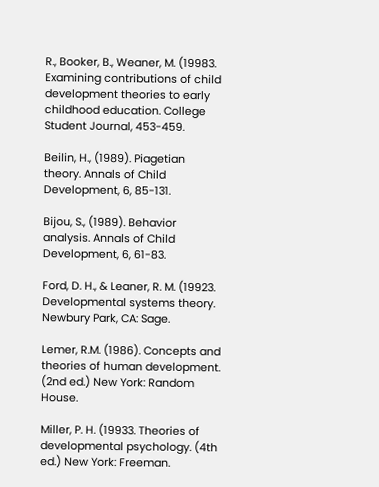R., Booker, B., Weaner, M. (19983. Examining contributions of child development theories to early childhood education. College Student Journal, 453-459.

Beilin, H., (1989). Piagetian theory. Annals of Child Development, 6, 85-131.

Bijou, S., (1989). Behavior analysis. Annals of Child Development, 6, 61-83.

Ford, D. H., & Leaner, R. M. (19923. Developmental systems theory. Newbury Park, CA: Sage.

Lemer, R.M. (1986). Concepts and theories of human development. (2nd ed.) New York: Random House.

Miller, P. H. (19933. Theories of developmental psychology. (4th ed.) New York: Freeman.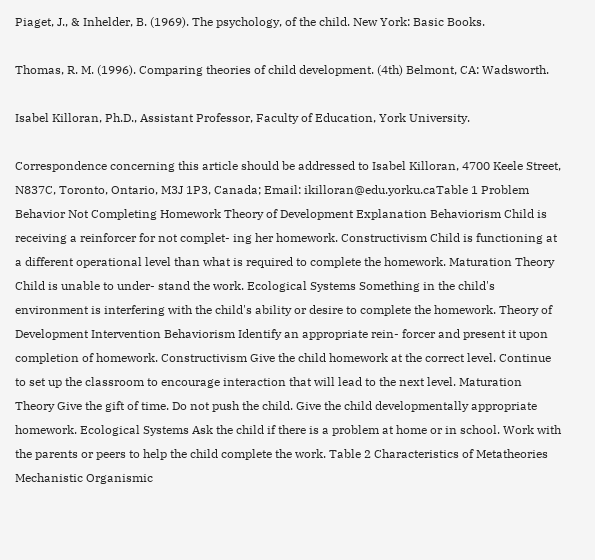Piaget, J., & Inhelder, B. (1969). The psychology, of the child. New York: Basic Books.

Thomas, R. M. (1996). Comparing theories of child development. (4th) Belmont, CA: Wadsworth.

Isabel Killoran, Ph.D., Assistant Professor, Faculty of Education, York University.

Correspondence concerning this article should be addressed to Isabel Killoran, 4700 Keele Street, N837C, Toronto, Ontario, M3J 1P3, Canada; Email: ikilloran@edu.yorku.caTable 1 Problem Behavior Not Completing Homework Theory of Development Explanation Behaviorism Child is receiving a reinforcer for not complet- ing her homework. Constructivism Child is functioning at a different operational level than what is required to complete the homework. Maturation Theory Child is unable to under- stand the work. Ecological Systems Something in the child's environment is interfering with the child's ability or desire to complete the homework. Theory of Development Intervention Behaviorism Identify an appropriate rein- forcer and present it upon completion of homework. Constructivism Give the child homework at the correct level. Continue to set up the classroom to encourage interaction that will lead to the next level. Maturation Theory Give the gift of time. Do not push the child. Give the child developmentally appropriate homework. Ecological Systems Ask the child if there is a problem at home or in school. Work with the parents or peers to help the child complete the work. Table 2 Characteristics of Metatheories Mechanistic Organismic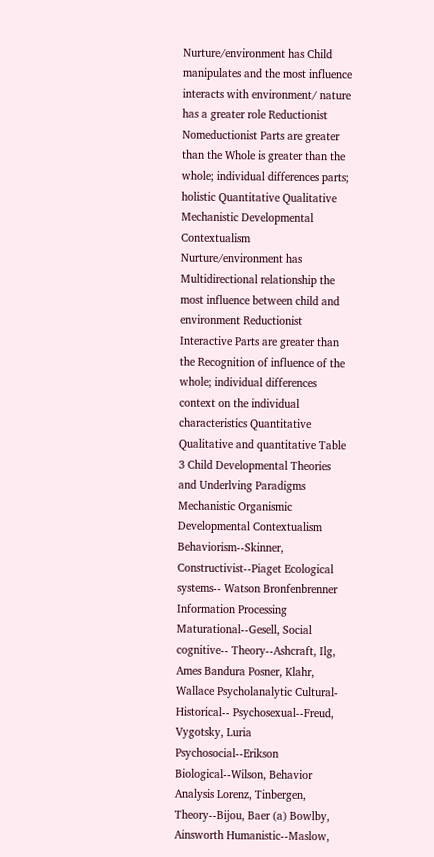Nurture/environment has Child manipulates and the most influence interacts with environment/ nature has a greater role Reductionist Nomeductionist Parts are greater than the Whole is greater than the whole; individual differences parts; holistic Quantitative Qualitative Mechanistic Developmental Contextualism Nurture/environment has Multidirectional relationship the most influence between child and environment Reductionist Interactive Parts are greater than the Recognition of influence of the whole; individual differences context on the individual characteristics Quantitative Qualitative and quantitative Table 3 Child Developmental Theories and Underlving Paradigms Mechanistic Organismic Developmental Contextualism Behaviorism--Skinner, Constructivist--Piaget Ecological systems-- Watson Bronfenbrenner Information Processing Maturational--Gesell, Social cognitive-- Theory--Ashcraft, Ilg, Ames Bandura Posner, Klahr, Wallace Psycholanalytic Cultural-Historical-- Psychosexual--Freud, Vygotsky, Luria Psychosocial--Erikson Biological--Wilson, Behavior Analysis Lorenz, Tinbergen, Theory--Bijou, Baer (a) Bowlby, Ainsworth Humanistic--Maslow,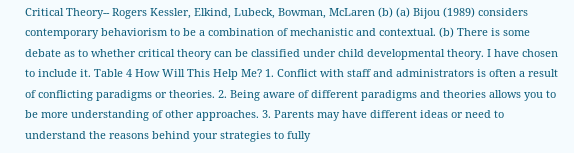Critical Theory-- Rogers Kessler, Elkind, Lubeck, Bowman, McLaren (b) (a) Bijou (1989) considers contemporary behaviorism to be a combination of mechanistic and contextual. (b) There is some debate as to whether critical theory can be classified under child developmental theory. I have chosen to include it. Table 4 How Will This Help Me? 1. Conflict with staff and administrators is often a result of conflicting paradigms or theories. 2. Being aware of different paradigms and theories allows you to be more understanding of other approaches. 3. Parents may have different ideas or need to understand the reasons behind your strategies to fully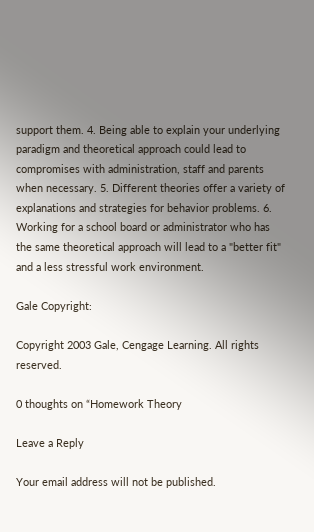support them. 4. Being able to explain your underlying paradigm and theoretical approach could lead to compromises with administration, staff and parents when necessary. 5. Different theories offer a variety of explanations and strategies for behavior problems. 6. Working for a school board or administrator who has the same theoretical approach will lead to a "better fit" and a less stressful work environment.

Gale Copyright:

Copyright 2003 Gale, Cengage Learning. All rights reserved.

0 thoughts on “Homework Theory

Leave a Reply

Your email address will not be published.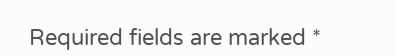Required fields are marked *